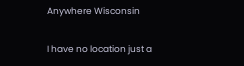Anywhere Wisconsin

I have no location just a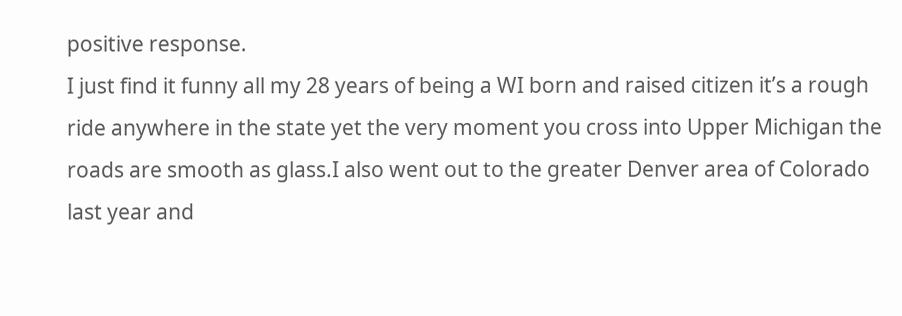positive response.
I just find it funny all my 28 years of being a WI born and raised citizen it’s a rough ride anywhere in the state yet the very moment you cross into Upper Michigan the roads are smooth as glass.I also went out to the greater Denver area of Colorado last year and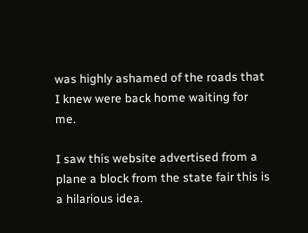was highly ashamed of the roads that I knew were back home waiting for me.

I saw this website advertised from a plane a block from the state fair this is a hilarious idea.